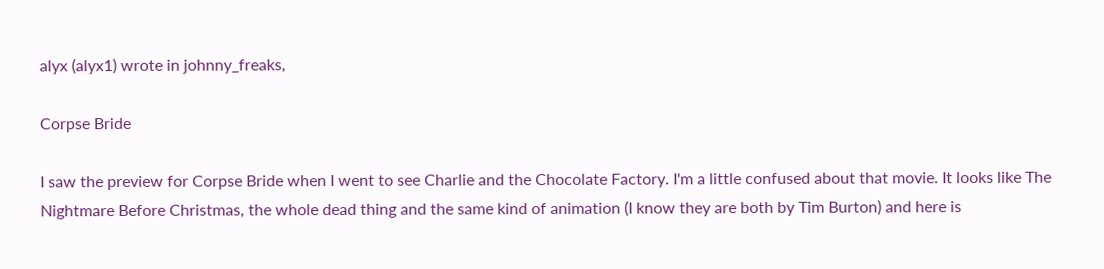alyx (alyx1) wrote in johnny_freaks,

Corpse Bride

I saw the preview for Corpse Bride when I went to see Charlie and the Chocolate Factory. I'm a little confused about that movie. It looks like The Nightmare Before Christmas, the whole dead thing and the same kind of animation (I know they are both by Tim Burton) and here is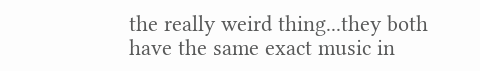the really weird thing...they both have the same exact music in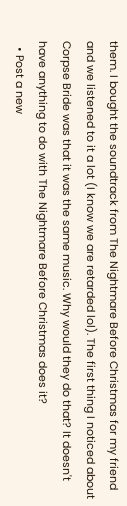them. I bought the soundtrack from The Nightmare Before Christmas for my friend and we listened to it a lot (I know we are retarded lol). The first thing I noticed about Corpse Bride was that it was the same music. Why would they do that? It doesn't have anything to do with The Nightmare Before Christmas does it?
  • Post a new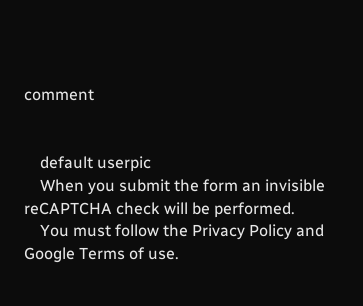comment


    default userpic
    When you submit the form an invisible reCAPTCHA check will be performed.
    You must follow the Privacy Policy and Google Terms of use.